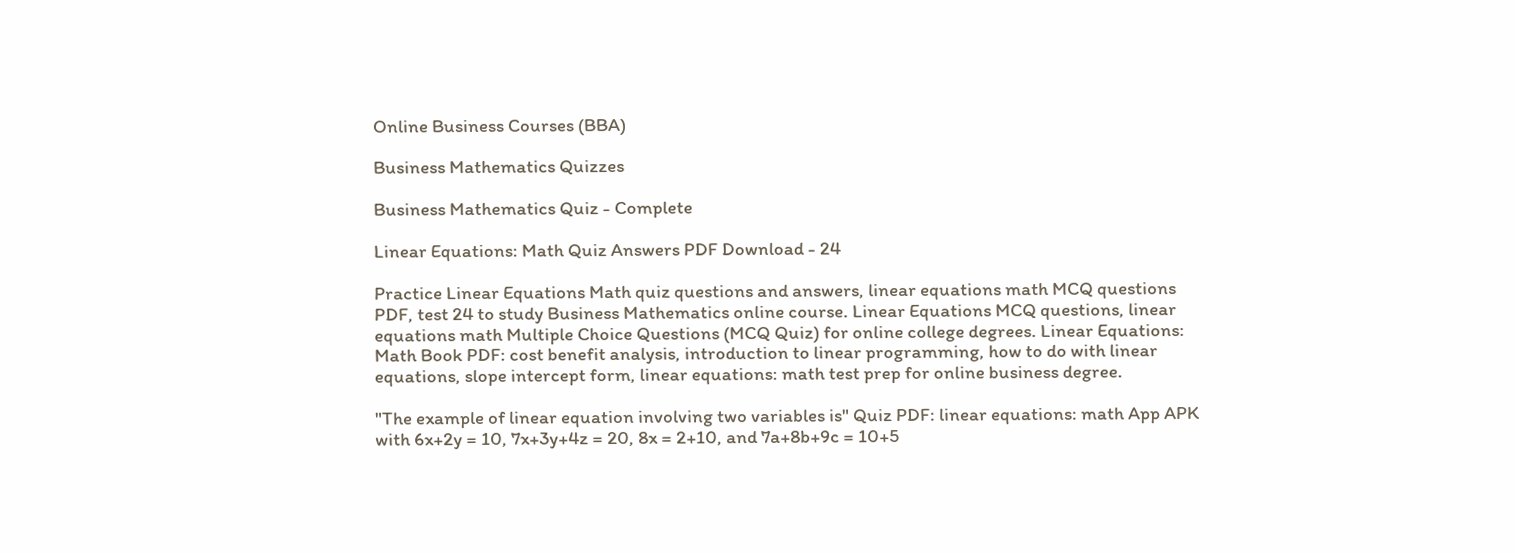Online Business Courses (BBA)

Business Mathematics Quizzes

Business Mathematics Quiz - Complete

Linear Equations: Math Quiz Answers PDF Download - 24

Practice Linear Equations Math quiz questions and answers, linear equations math MCQ questions PDF, test 24 to study Business Mathematics online course. Linear Equations MCQ questions, linear equations math Multiple Choice Questions (MCQ Quiz) for online college degrees. Linear Equations: Math Book PDF: cost benefit analysis, introduction to linear programming, how to do with linear equations, slope intercept form, linear equations: math test prep for online business degree.

"The example of linear equation involving two variables is" Quiz PDF: linear equations: math App APK with 6x+2y = 10, 7x+3y+4z = 20, 8x = 2+10, and 7a+8b+9c = 10+5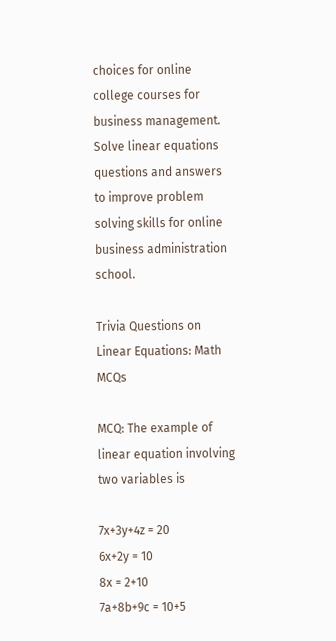choices for online college courses for business management. Solve linear equations questions and answers to improve problem solving skills for online business administration school.

Trivia Questions on Linear Equations: Math MCQs

MCQ: The example of linear equation involving two variables is

7x+3y+4z = 20
6x+2y = 10
8x = 2+10
7a+8b+9c = 10+5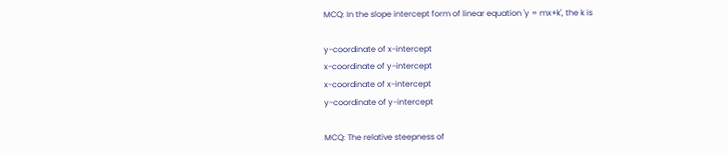MCQ: In the slope intercept form of linear equation 'y = mx+k', the k is

y-coordinate of x-intercept
x-coordinate of y-intercept
x-coordinate of x-intercept
y-coordinate of y-intercept

MCQ: The relative steepness of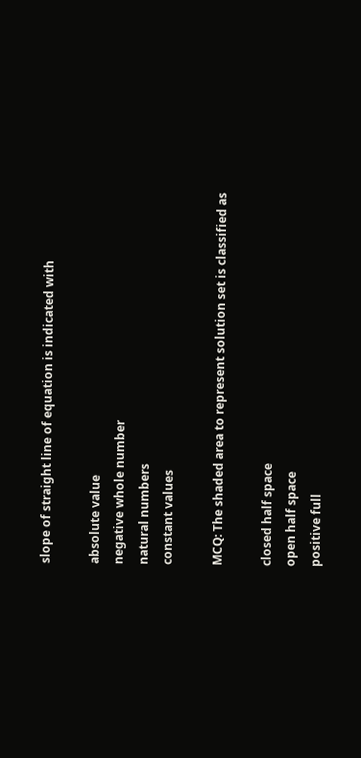slope of straight line of equation is indicated with

absolute value
negative whole number
natural numbers
constant values

MCQ: The shaded area to represent solution set is classified as

closed half space
open half space
positive full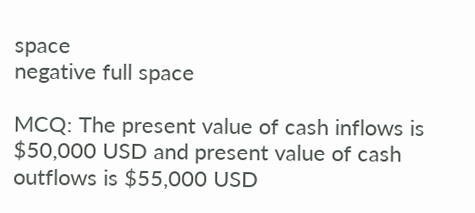space
negative full space

MCQ: The present value of cash inflows is $50,000 USD and present value of cash outflows is $55,000 USD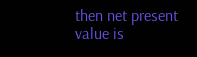then net present value is